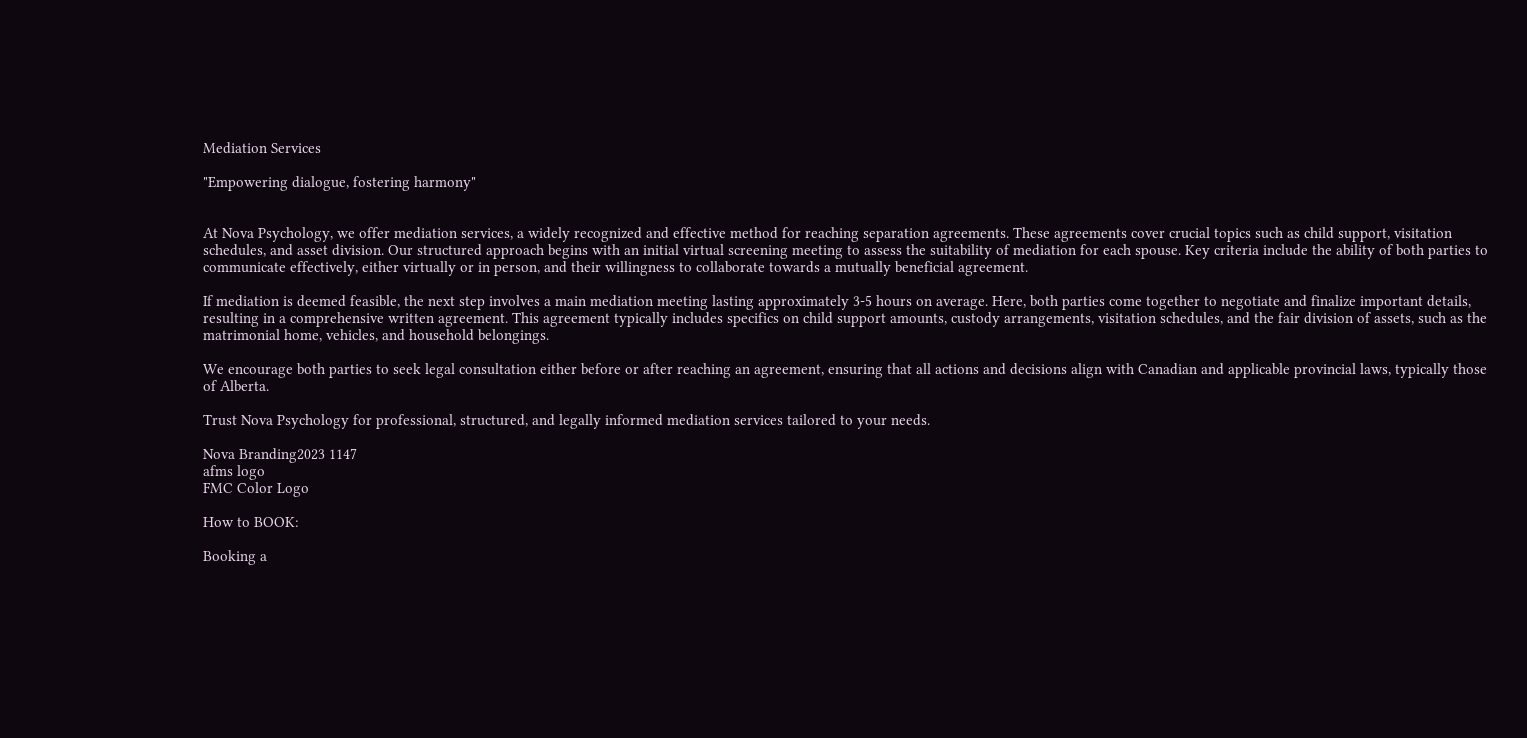Mediation Services

"Empowering dialogue, fostering harmony"


At Nova Psychology, we offer mediation services, a widely recognized and effective method for reaching separation agreements. These agreements cover crucial topics such as child support, visitation schedules, and asset division. Our structured approach begins with an initial virtual screening meeting to assess the suitability of mediation for each spouse. Key criteria include the ability of both parties to communicate effectively, either virtually or in person, and their willingness to collaborate towards a mutually beneficial agreement.

If mediation is deemed feasible, the next step involves a main mediation meeting lasting approximately 3-5 hours on average. Here, both parties come together to negotiate and finalize important details, resulting in a comprehensive written agreement. This agreement typically includes specifics on child support amounts, custody arrangements, visitation schedules, and the fair division of assets, such as the matrimonial home, vehicles, and household belongings.

We encourage both parties to seek legal consultation either before or after reaching an agreement, ensuring that all actions and decisions align with Canadian and applicable provincial laws, typically those of Alberta.

Trust Nova Psychology for professional, structured, and legally informed mediation services tailored to your needs.

Nova Branding2023 1147
afms logo
FMC Color Logo

How to BOOK:

Booking a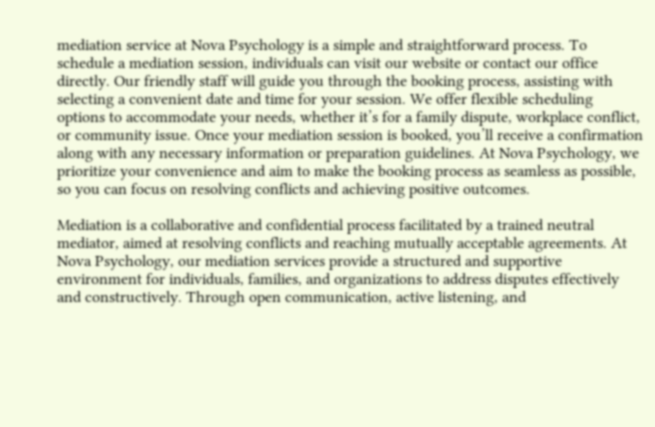mediation service at Nova Psychology is a simple and straightforward process. To schedule a mediation session, individuals can visit our website or contact our office directly. Our friendly staff will guide you through the booking process, assisting with selecting a convenient date and time for your session. We offer flexible scheduling options to accommodate your needs, whether it’s for a family dispute, workplace conflict, or community issue. Once your mediation session is booked, you’ll receive a confirmation along with any necessary information or preparation guidelines. At Nova Psychology, we prioritize your convenience and aim to make the booking process as seamless as possible, so you can focus on resolving conflicts and achieving positive outcomes.

Mediation is a collaborative and confidential process facilitated by a trained neutral mediator, aimed at resolving conflicts and reaching mutually acceptable agreements. At Nova Psychology, our mediation services provide a structured and supportive environment for individuals, families, and organizations to address disputes effectively and constructively. Through open communication, active listening, and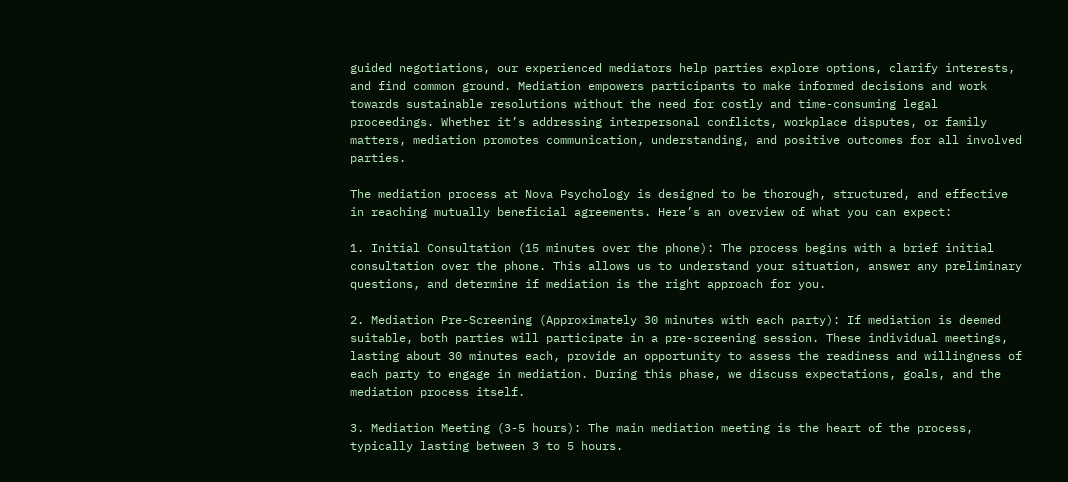guided negotiations, our experienced mediators help parties explore options, clarify interests, and find common ground. Mediation empowers participants to make informed decisions and work towards sustainable resolutions without the need for costly and time-consuming legal proceedings. Whether it’s addressing interpersonal conflicts, workplace disputes, or family matters, mediation promotes communication, understanding, and positive outcomes for all involved parties.

The mediation process at Nova Psychology is designed to be thorough, structured, and effective in reaching mutually beneficial agreements. Here’s an overview of what you can expect:

1. Initial Consultation (15 minutes over the phone): The process begins with a brief initial consultation over the phone. This allows us to understand your situation, answer any preliminary questions, and determine if mediation is the right approach for you.

2. Mediation Pre-Screening (Approximately 30 minutes with each party): If mediation is deemed suitable, both parties will participate in a pre-screening session. These individual meetings, lasting about 30 minutes each, provide an opportunity to assess the readiness and willingness of each party to engage in mediation. During this phase, we discuss expectations, goals, and the mediation process itself.

3. Mediation Meeting (3-5 hours): The main mediation meeting is the heart of the process, typically lasting between 3 to 5 hours.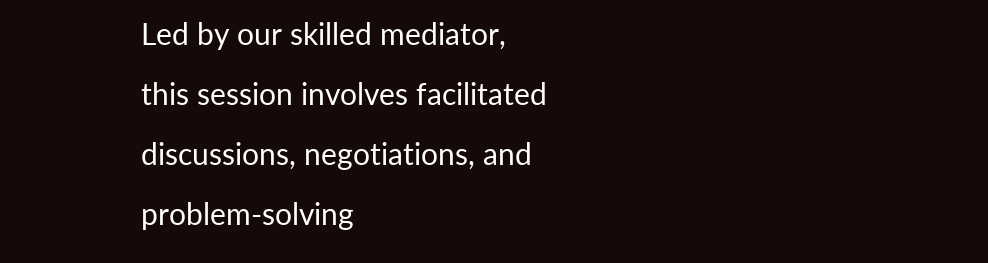Led by our skilled mediator, this session involves facilitated discussions, negotiations, and problem-solving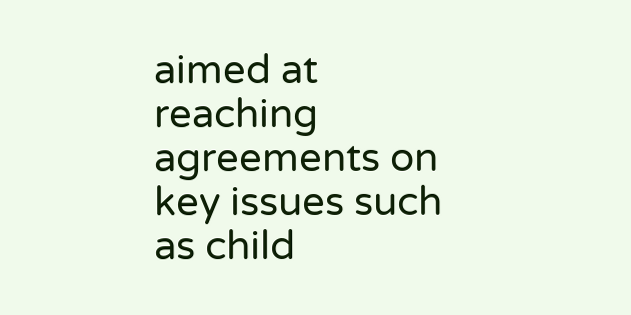aimed at reaching agreements on key issues such as child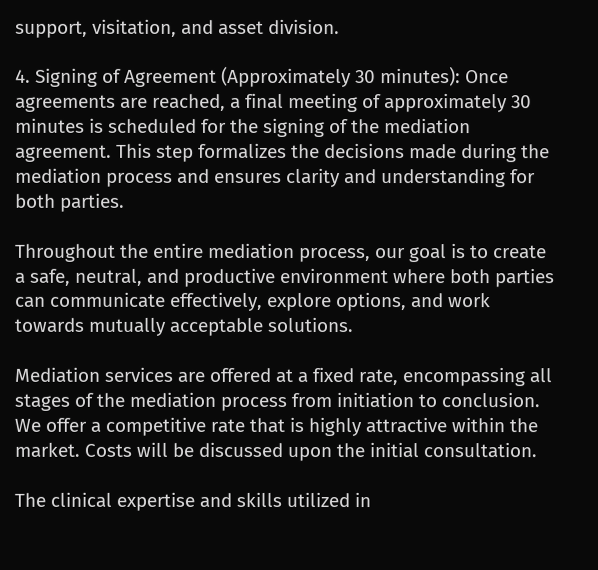support, visitation, and asset division.

4. Signing of Agreement (Approximately 30 minutes): Once agreements are reached, a final meeting of approximately 30 minutes is scheduled for the signing of the mediation agreement. This step formalizes the decisions made during the mediation process and ensures clarity and understanding for both parties.

Throughout the entire mediation process, our goal is to create a safe, neutral, and productive environment where both parties can communicate effectively, explore options, and work towards mutually acceptable solutions.

Mediation services are offered at a fixed rate, encompassing all stages of the mediation process from initiation to conclusion. We offer a competitive rate that is highly attractive within the market. Costs will be discussed upon the initial consultation.

The clinical expertise and skills utilized in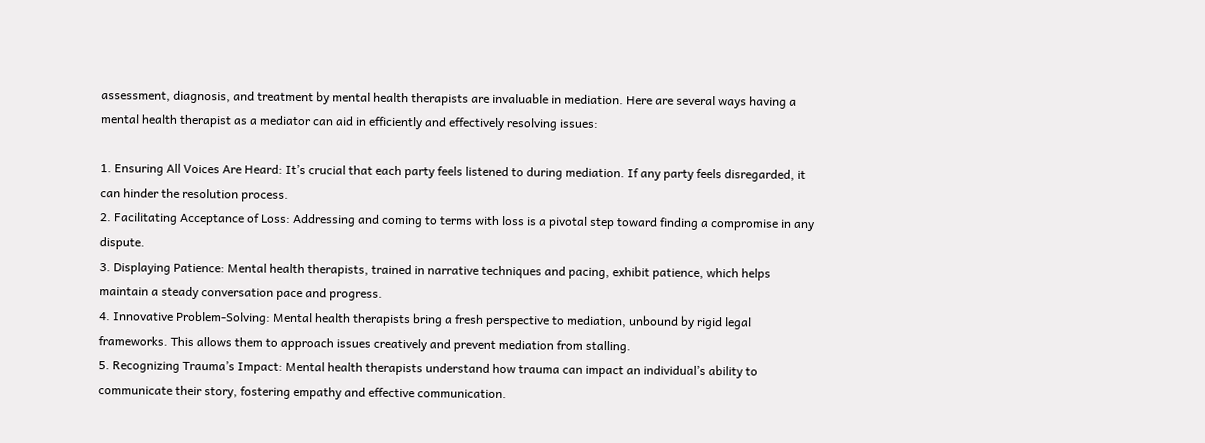assessment, diagnosis, and treatment by mental health therapists are invaluable in mediation. Here are several ways having a mental health therapist as a mediator can aid in efficiently and effectively resolving issues:

1. Ensuring All Voices Are Heard: It’s crucial that each party feels listened to during mediation. If any party feels disregarded, it can hinder the resolution process.
2. Facilitating Acceptance of Loss: Addressing and coming to terms with loss is a pivotal step toward finding a compromise in any dispute.
3. Displaying Patience: Mental health therapists, trained in narrative techniques and pacing, exhibit patience, which helps maintain a steady conversation pace and progress.
4. Innovative Problem-Solving: Mental health therapists bring a fresh perspective to mediation, unbound by rigid legal frameworks. This allows them to approach issues creatively and prevent mediation from stalling.
5. Recognizing Trauma’s Impact: Mental health therapists understand how trauma can impact an individual’s ability to communicate their story, fostering empathy and effective communication.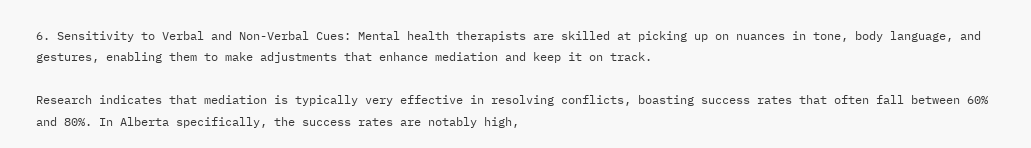6. Sensitivity to Verbal and Non-Verbal Cues: Mental health therapists are skilled at picking up on nuances in tone, body language, and gestures, enabling them to make adjustments that enhance mediation and keep it on track.

Research indicates that mediation is typically very effective in resolving conflicts, boasting success rates that often fall between 60% and 80%. In Alberta specifically, the success rates are notably high,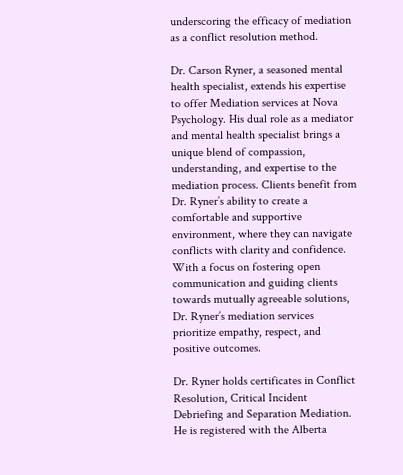underscoring the efficacy of mediation as a conflict resolution method.

Dr. Carson Ryner, a seasoned mental health specialist, extends his expertise to offer Mediation services at Nova Psychology. His dual role as a mediator and mental health specialist brings a unique blend of compassion, understanding, and expertise to the mediation process. Clients benefit from Dr. Ryner’s ability to create a comfortable and supportive environment, where they can navigate conflicts with clarity and confidence. With a focus on fostering open communication and guiding clients towards mutually agreeable solutions, Dr. Ryner’s mediation services prioritize empathy, respect, and positive outcomes.

Dr. Ryner holds certificates in Conflict Resolution, Critical Incident Debriefing and Separation Mediation. He is registered with the Alberta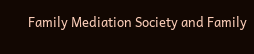Family Mediation Society and Family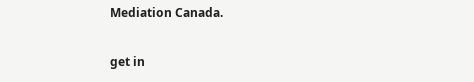Mediation Canada.

get in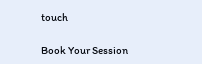touch

Book Your Session